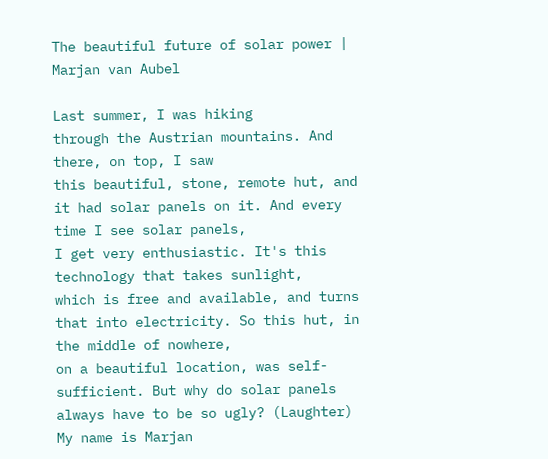The beautiful future of solar power | Marjan van Aubel

Last summer, I was hiking
through the Austrian mountains. And there, on top, I saw
this beautiful, stone, remote hut, and it had solar panels on it. And every time I see solar panels,
I get very enthusiastic. It's this technology that takes sunlight,
which is free and available, and turns that into electricity. So this hut, in the middle of nowhere,
on a beautiful location, was self-sufficient. But why do solar panels
always have to be so ugly? (Laughter) My name is Marjan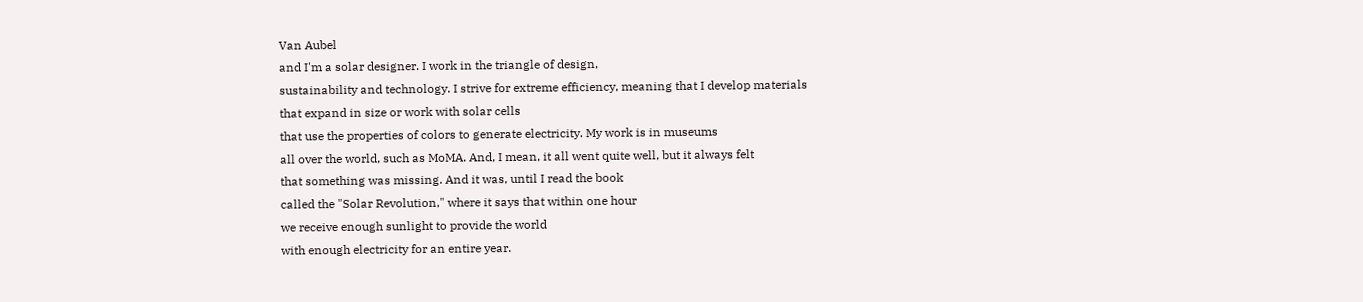Van Aubel
and I'm a solar designer. I work in the triangle of design,
sustainability and technology. I strive for extreme efficiency, meaning that I develop materials
that expand in size or work with solar cells
that use the properties of colors to generate electricity. My work is in museums
all over the world, such as MoMA. And, I mean, it all went quite well, but it always felt
that something was missing. And it was, until I read the book
called the "Solar Revolution," where it says that within one hour
we receive enough sunlight to provide the world
with enough electricity for an entire year.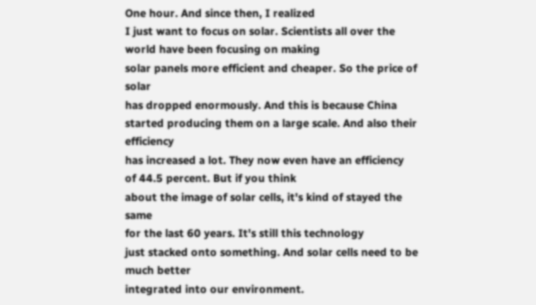One hour. And since then, I realized
I just want to focus on solar. Scientists all over the world have been focusing on making
solar panels more efficient and cheaper. So the price of solar
has dropped enormously. And this is because China
started producing them on a large scale. And also their efficiency
has increased a lot. They now even have an efficiency
of 44.5 percent. But if you think
about the image of solar cells, it's kind of stayed the same
for the last 60 years. It's still this technology
just stacked onto something. And solar cells need to be much better
integrated into our environment.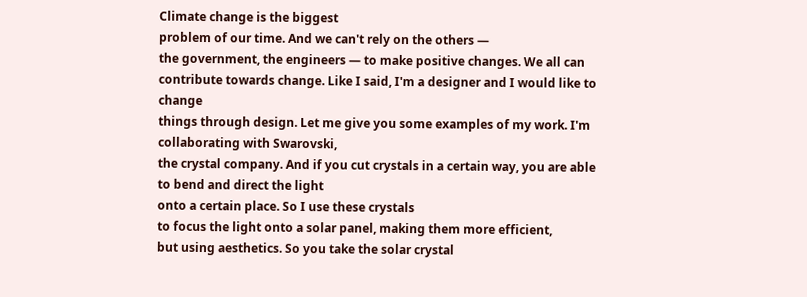Climate change is the biggest
problem of our time. And we can't rely on the others —
the government, the engineers — to make positive changes. We all can contribute towards change. Like I said, I'm a designer and I would like to change
things through design. Let me give you some examples of my work. I'm collaborating with Swarovski,
the crystal company. And if you cut crystals in a certain way, you are able to bend and direct the light
onto a certain place. So I use these crystals
to focus the light onto a solar panel, making them more efficient,
but using aesthetics. So you take the solar crystal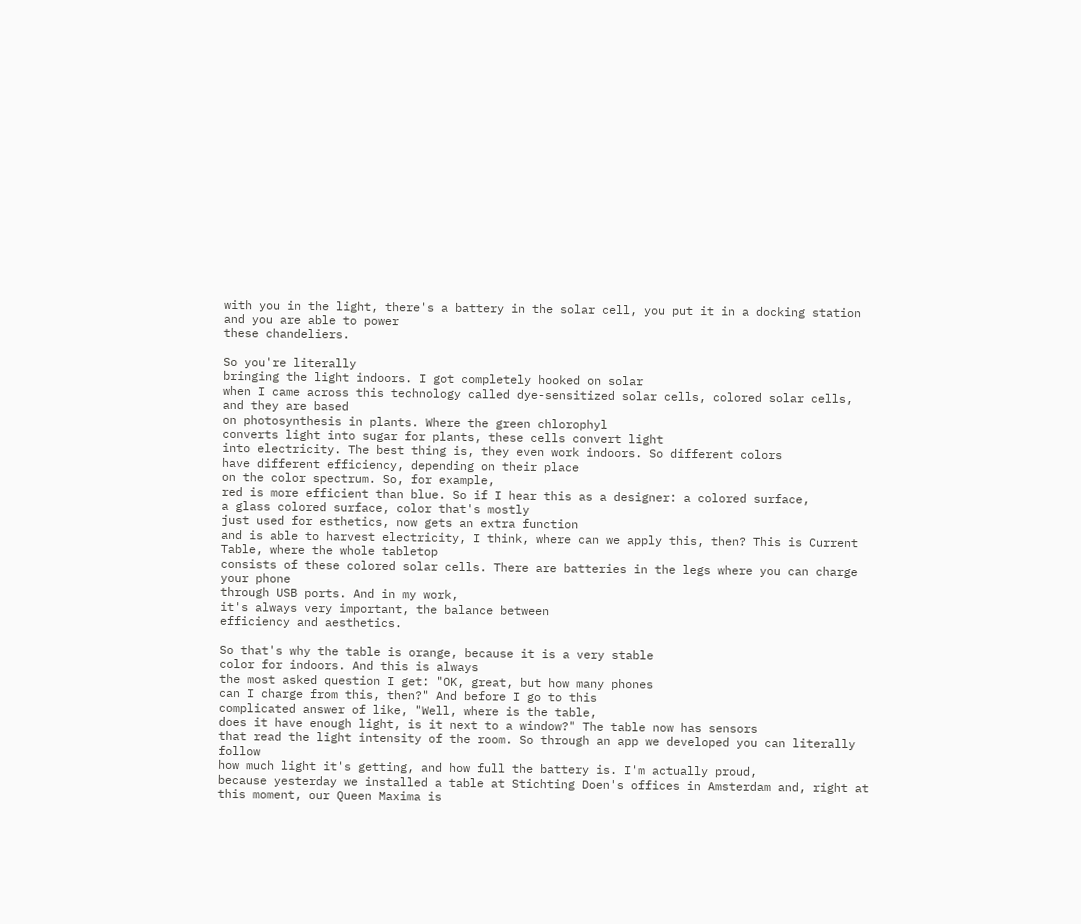with you in the light, there's a battery in the solar cell, you put it in a docking station and you are able to power
these chandeliers.

So you're literally
bringing the light indoors. I got completely hooked on solar
when I came across this technology called dye-sensitized solar cells, colored solar cells, and they are based
on photosynthesis in plants. Where the green chlorophyl
converts light into sugar for plants, these cells convert light
into electricity. The best thing is, they even work indoors. So different colors
have different efficiency, depending on their place
on the color spectrum. So, for example,
red is more efficient than blue. So if I hear this as a designer: a colored surface,
a glass colored surface, color that's mostly
just used for esthetics, now gets an extra function
and is able to harvest electricity, I think, where can we apply this, then? This is Current Table, where the whole tabletop
consists of these colored solar cells. There are batteries in the legs where you can charge your phone
through USB ports. And in my work,
it's always very important, the balance between
efficiency and aesthetics.

So that's why the table is orange, because it is a very stable
color for indoors. And this is always
the most asked question I get: "OK, great, but how many phones
can I charge from this, then?" And before I go to this
complicated answer of like, "Well, where is the table,
does it have enough light, is it next to a window?" The table now has sensors
that read the light intensity of the room. So through an app we developed you can literally follow
how much light it's getting, and how full the battery is. I'm actually proud,
because yesterday we installed a table at Stichting Doen's offices in Amsterdam and, right at this moment, our Queen Maxima is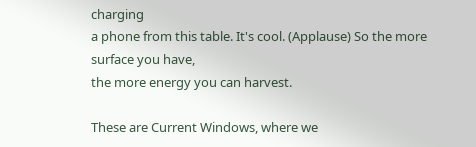charging
a phone from this table. It's cool. (Applause) So the more surface you have,
the more energy you can harvest.

These are Current Windows, where we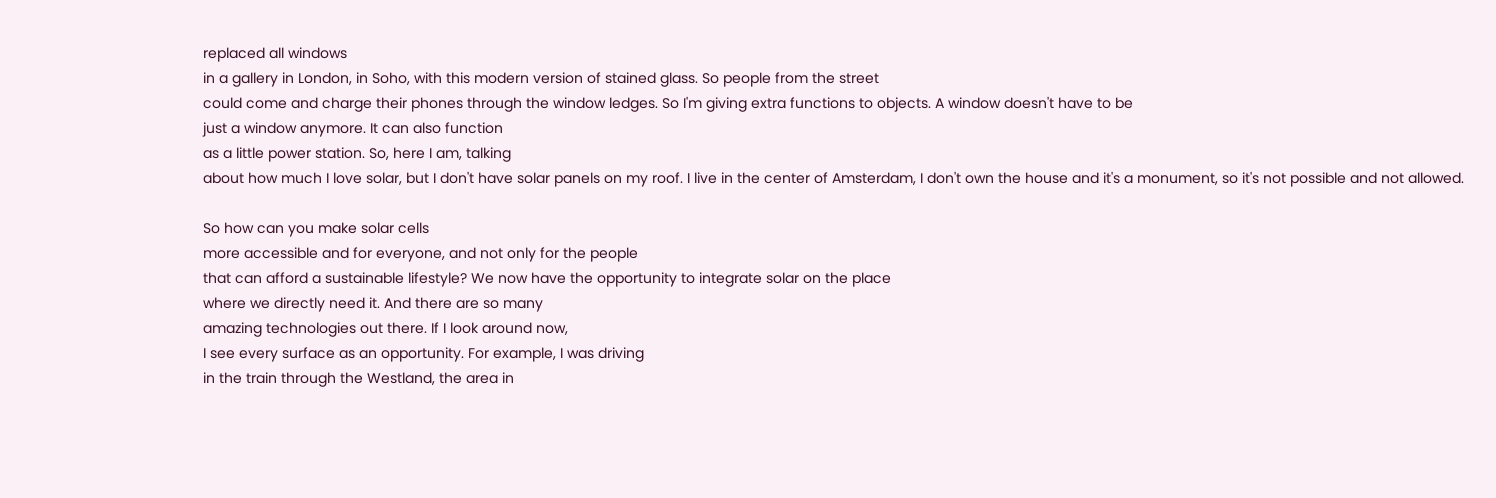replaced all windows
in a gallery in London, in Soho, with this modern version of stained glass. So people from the street
could come and charge their phones through the window ledges. So I'm giving extra functions to objects. A window doesn't have to be
just a window anymore. It can also function
as a little power station. So, here I am, talking
about how much I love solar, but I don't have solar panels on my roof. I live in the center of Amsterdam, I don't own the house and it's a monument, so it's not possible and not allowed.

So how can you make solar cells
more accessible and for everyone, and not only for the people
that can afford a sustainable lifestyle? We now have the opportunity to integrate solar on the place
where we directly need it. And there are so many
amazing technologies out there. If I look around now,
I see every surface as an opportunity. For example, I was driving
in the train through the Westland, the area in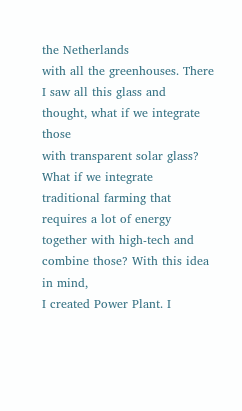the Netherlands
with all the greenhouses. There I saw all this glass and thought, what if we integrate those
with transparent solar glass? What if we integrate traditional farming that requires a lot of energy together with high-tech and combine those? With this idea in mind,
I created Power Plant. I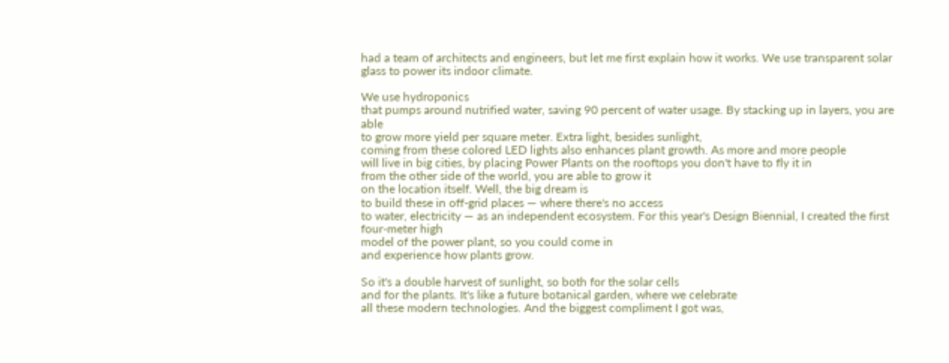had a team of architects and engineers, but let me first explain how it works. We use transparent solar glass to power its indoor climate.

We use hydroponics
that pumps around nutrified water, saving 90 percent of water usage. By stacking up in layers, you are able
to grow more yield per square meter. Extra light, besides sunlight,
coming from these colored LED lights also enhances plant growth. As more and more people
will live in big cities, by placing Power Plants on the rooftops you don't have to fly it in
from the other side of the world, you are able to grow it
on the location itself. Well, the big dream is
to build these in off-grid places — where there's no access
to water, electricity — as an independent ecosystem. For this year's Design Biennial, I created the first four-meter high
model of the power plant, so you could come in
and experience how plants grow.

So it's a double harvest of sunlight, so both for the solar cells
and for the plants. It's like a future botanical garden, where we celebrate
all these modern technologies. And the biggest compliment I got was,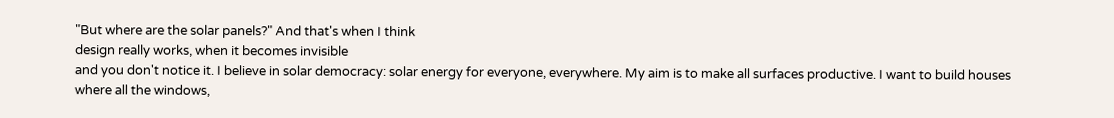"But where are the solar panels?" And that's when I think
design really works, when it becomes invisible
and you don't notice it. I believe in solar democracy: solar energy for everyone, everywhere. My aim is to make all surfaces productive. I want to build houses
where all the windows,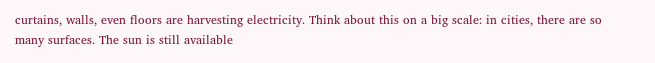curtains, walls, even floors are harvesting electricity. Think about this on a big scale: in cities, there are so many surfaces. The sun is still available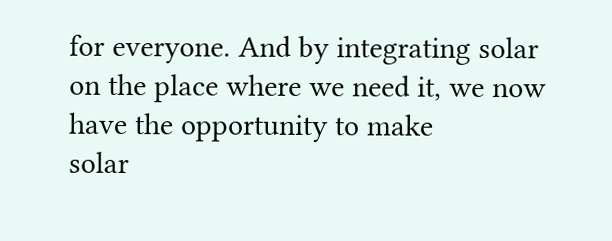for everyone. And by integrating solar
on the place where we need it, we now have the opportunity to make
solar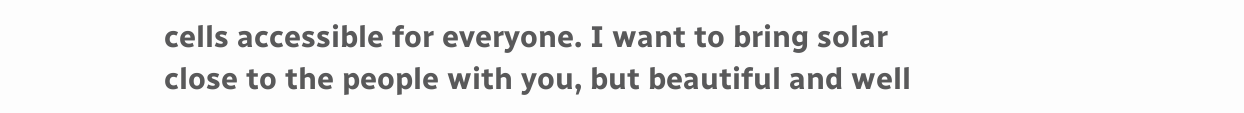cells accessible for everyone. I want to bring solar
close to the people with you, but beautiful and well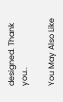designed. Thank you..

You May Also Like